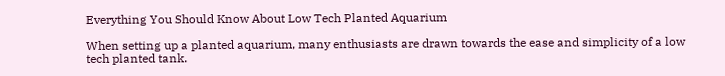Everything You Should Know About Low Tech Planted Aquarium

When setting up a planted aquarium, many enthusiasts are drawn towards the ease and simplicity of a low tech planted tank.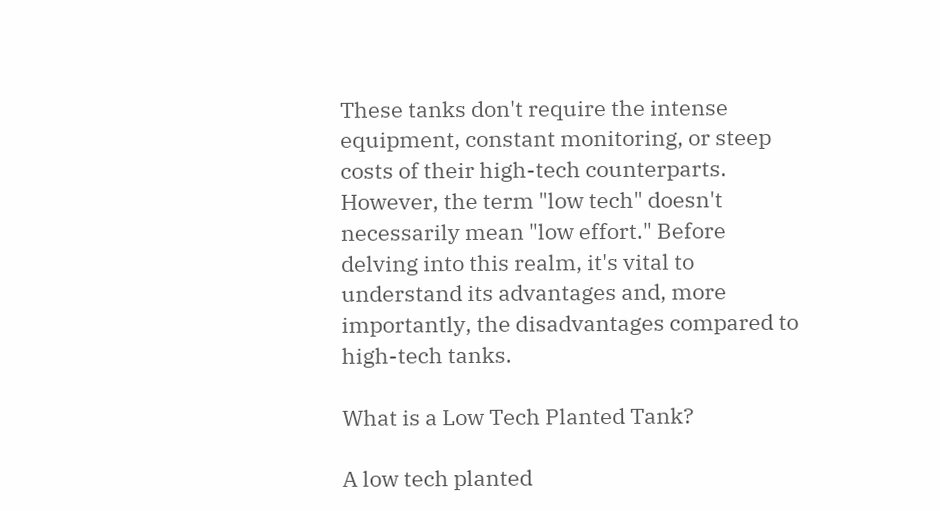These tanks don't require the intense equipment, constant monitoring, or steep costs of their high-tech counterparts. However, the term "low tech" doesn't necessarily mean "low effort." Before delving into this realm, it's vital to understand its advantages and, more importantly, the disadvantages compared to high-tech tanks.

What is a Low Tech Planted Tank?

A low tech planted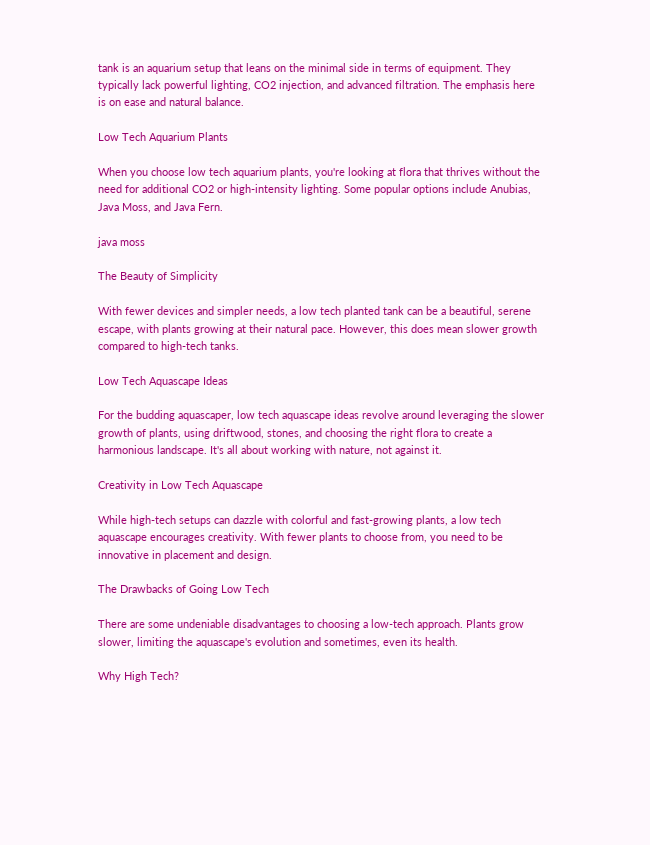tank is an aquarium setup that leans on the minimal side in terms of equipment. They typically lack powerful lighting, CO2 injection, and advanced filtration. The emphasis here is on ease and natural balance.

Low Tech Aquarium Plants

When you choose low tech aquarium plants, you're looking at flora that thrives without the need for additional CO2 or high-intensity lighting. Some popular options include Anubias, Java Moss, and Java Fern.

java moss

The Beauty of Simplicity

With fewer devices and simpler needs, a low tech planted tank can be a beautiful, serene escape, with plants growing at their natural pace. However, this does mean slower growth compared to high-tech tanks.

Low Tech Aquascape Ideas

For the budding aquascaper, low tech aquascape ideas revolve around leveraging the slower growth of plants, using driftwood, stones, and choosing the right flora to create a harmonious landscape. It's all about working with nature, not against it.

Creativity in Low Tech Aquascape

While high-tech setups can dazzle with colorful and fast-growing plants, a low tech aquascape encourages creativity. With fewer plants to choose from, you need to be innovative in placement and design.

The Drawbacks of Going Low Tech

There are some undeniable disadvantages to choosing a low-tech approach. Plants grow slower, limiting the aquascape's evolution and sometimes, even its health.

Why High Tech?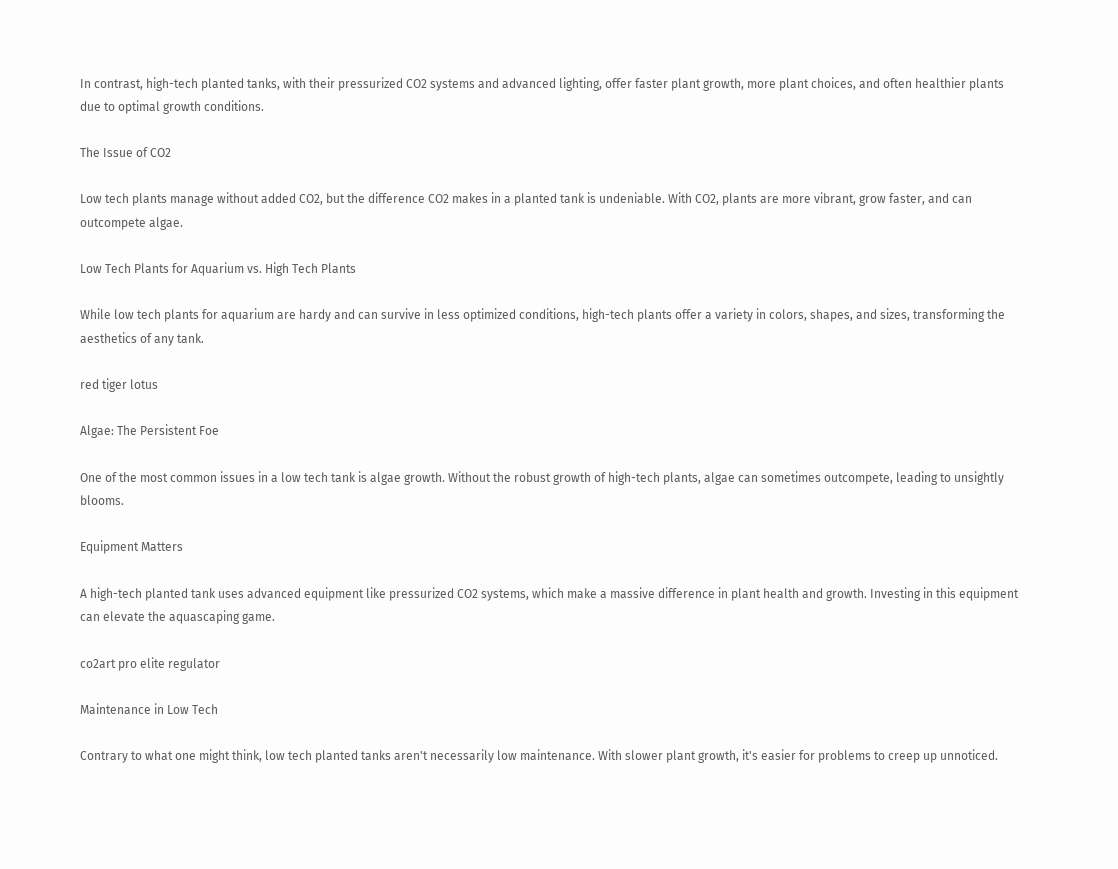In contrast, high-tech planted tanks, with their pressurized CO2 systems and advanced lighting, offer faster plant growth, more plant choices, and often healthier plants due to optimal growth conditions.

The Issue of CO2

Low tech plants manage without added CO2, but the difference CO2 makes in a planted tank is undeniable. With CO2, plants are more vibrant, grow faster, and can outcompete algae.

Low Tech Plants for Aquarium vs. High Tech Plants

While low tech plants for aquarium are hardy and can survive in less optimized conditions, high-tech plants offer a variety in colors, shapes, and sizes, transforming the aesthetics of any tank.

red tiger lotus

Algae: The Persistent Foe

One of the most common issues in a low tech tank is algae growth. Without the robust growth of high-tech plants, algae can sometimes outcompete, leading to unsightly blooms.

Equipment Matters

A high-tech planted tank uses advanced equipment like pressurized CO2 systems, which make a massive difference in plant health and growth. Investing in this equipment can elevate the aquascaping game.

co2art pro elite regulator

Maintenance in Low Tech

Contrary to what one might think, low tech planted tanks aren't necessarily low maintenance. With slower plant growth, it's easier for problems to creep up unnoticed.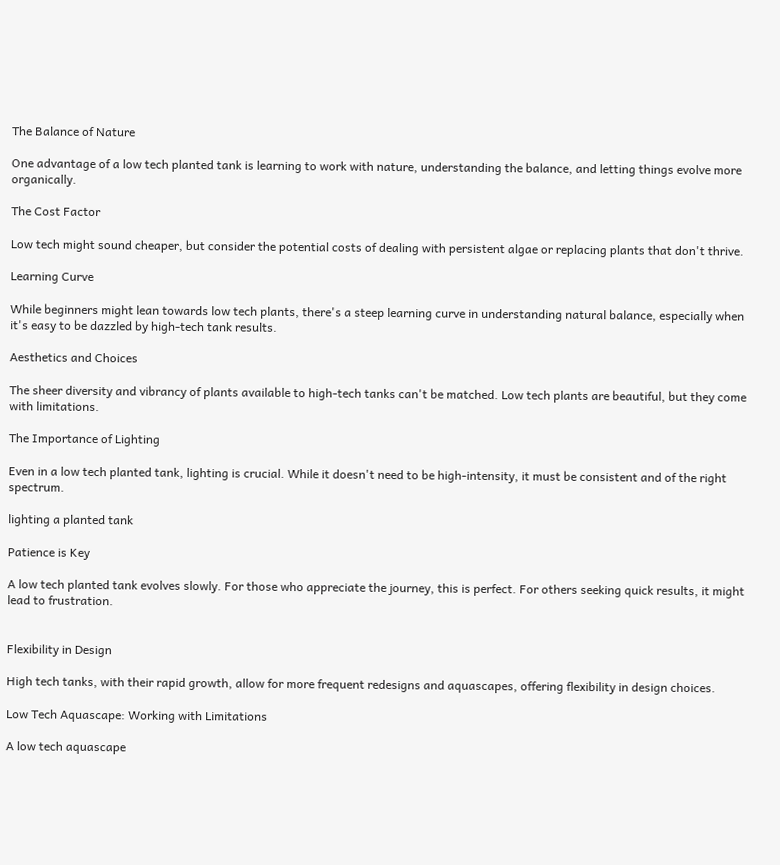The Balance of Nature

One advantage of a low tech planted tank is learning to work with nature, understanding the balance, and letting things evolve more organically.

The Cost Factor

Low tech might sound cheaper, but consider the potential costs of dealing with persistent algae or replacing plants that don't thrive.

Learning Curve

While beginners might lean towards low tech plants, there's a steep learning curve in understanding natural balance, especially when it's easy to be dazzled by high-tech tank results.

Aesthetics and Choices

The sheer diversity and vibrancy of plants available to high-tech tanks can't be matched. Low tech plants are beautiful, but they come with limitations.

The Importance of Lighting

Even in a low tech planted tank, lighting is crucial. While it doesn't need to be high-intensity, it must be consistent and of the right spectrum.

lighting a planted tank

Patience is Key

A low tech planted tank evolves slowly. For those who appreciate the journey, this is perfect. For others seeking quick results, it might lead to frustration.


Flexibility in Design

High tech tanks, with their rapid growth, allow for more frequent redesigns and aquascapes, offering flexibility in design choices.

Low Tech Aquascape: Working with Limitations

A low tech aquascape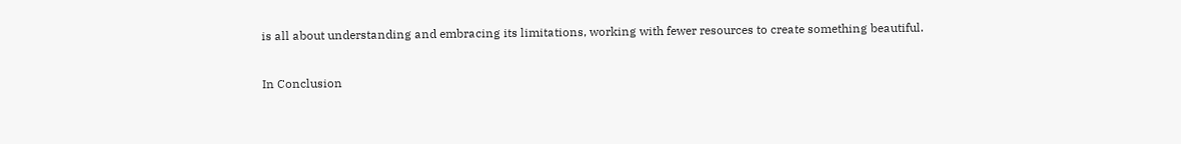is all about understanding and embracing its limitations, working with fewer resources to create something beautiful.

In Conclusion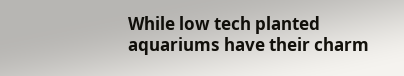While low tech planted aquariums have their charm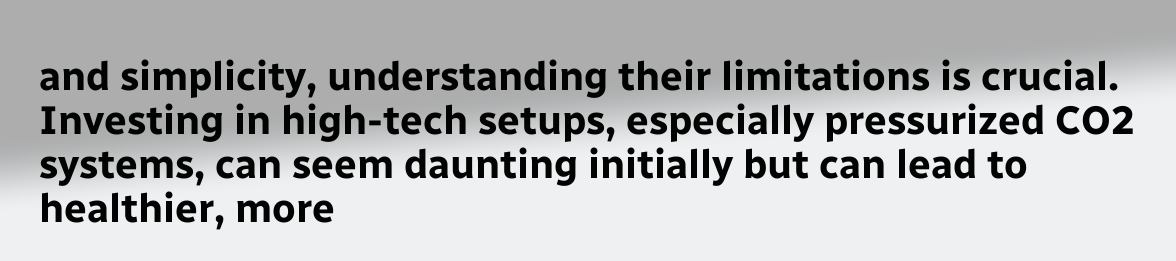and simplicity, understanding their limitations is crucial. Investing in high-tech setups, especially pressurized CO2 systems, can seem daunting initially but can lead to healthier, more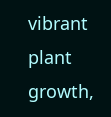vibrant plant growth,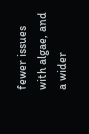fewer issues with algae, and a wider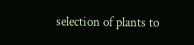selection of plants to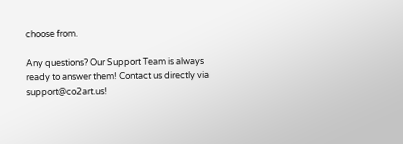choose from.

Any questions? Our Support Team is always ready to answer them! Contact us directly via support@co2art.us!